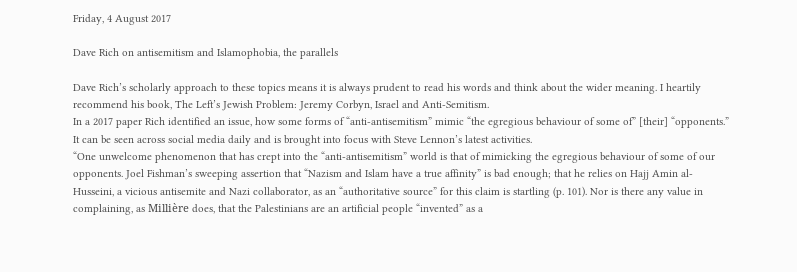Friday, 4 August 2017

Dave Rich on antisemitism and Islamophobia, the parallels

Dave Rich’s scholarly approach to these topics means it is always prudent to read his words and think about the wider meaning. I heartily recommend his book, The Left’s Jewish Problem: Jeremy Corbyn, Israel and Anti-Semitism.
In a 2017 paper Rich identified an issue, how some forms of “anti-antisemitism” mimic “the egregious behaviour of some of” [their] “opponents.”
It can be seen across social media daily and is brought into focus with Steve Lennon’s latest activities.
“One unwelcome phenomenon that has crept into the “anti-antisemitism” world is that of mimicking the egregious behaviour of some of our opponents. Joel Fishman’s sweeping assertion that “Nazism and Islam have a true affinity” is bad enough; that he relies on Hajj Amin al-Husseini, a vicious antisemite and Nazi collaborator, as an “authoritative source” for this claim is startling (p. 101). Nor is there any value in complaining, as Millière does, that the Palestinians are an artificial people “invented” as a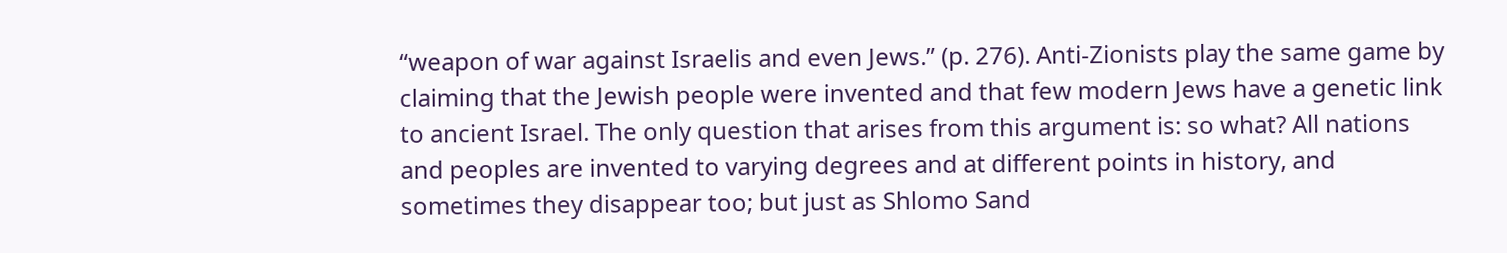“weapon of war against Israelis and even Jews.” (p. 276). Anti-Zionists play the same game by claiming that the Jewish people were invented and that few modern Jews have a genetic link to ancient Israel. The only question that arises from this argument is: so what? All nations and peoples are invented to varying degrees and at different points in history, and sometimes they disappear too; but just as Shlomo Sand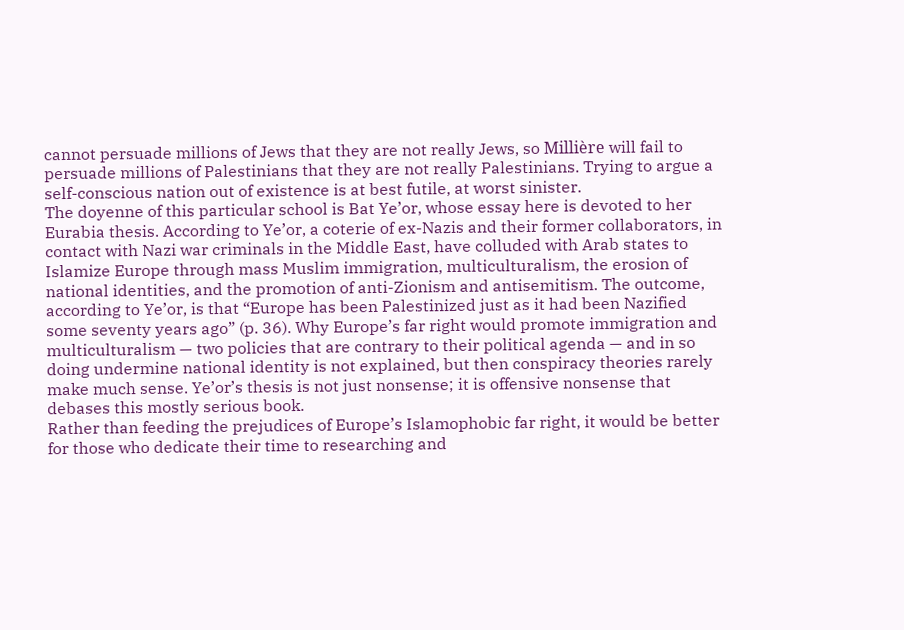cannot persuade millions of Jews that they are not really Jews, so Millière will fail to persuade millions of Palestinians that they are not really Palestinians. Trying to argue a self-conscious nation out of existence is at best futile, at worst sinister.
The doyenne of this particular school is Bat Ye’or, whose essay here is devoted to her Eurabia thesis. According to Ye’or, a coterie of ex-Nazis and their former collaborators, in contact with Nazi war criminals in the Middle East, have colluded with Arab states to Islamize Europe through mass Muslim immigration, multiculturalism, the erosion of national identities, and the promotion of anti-Zionism and antisemitism. The outcome, according to Ye’or, is that “Europe has been Palestinized just as it had been Nazified some seventy years ago” (p. 36). Why Europe’s far right would promote immigration and multiculturalism — two policies that are contrary to their political agenda — and in so doing undermine national identity is not explained, but then conspiracy theories rarely make much sense. Ye’or’s thesis is not just nonsense; it is offensive nonsense that debases this mostly serious book.
Rather than feeding the prejudices of Europe’s Islamophobic far right, it would be better for those who dedicate their time to researching and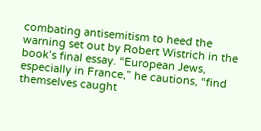combating antisemitism to heed the warning set out by Robert Wistrich in the book’s final essay. “European Jews, especially in France,” he cautions, “find themselves caught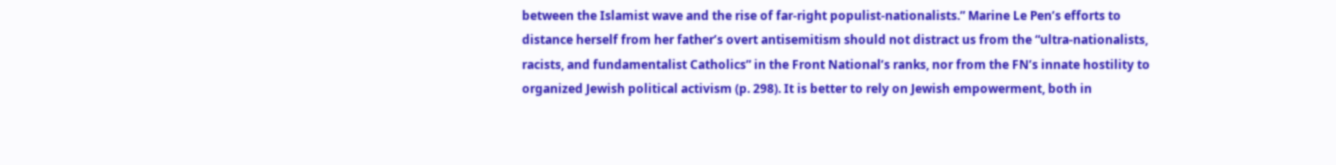between the Islamist wave and the rise of far-right populist-nationalists.” Marine Le Pen’s efforts to distance herself from her father’s overt antisemitism should not distract us from the “ultra-nationalists, racists, and fundamentalist Catholics” in the Front National’s ranks, nor from the FN’s innate hostility to organized Jewish political activism (p. 298). It is better to rely on Jewish empowerment, both in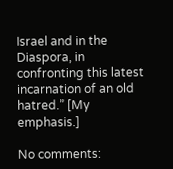Israel and in the Diaspora, in confronting this latest incarnation of an old hatred.” [My emphasis.]

No comments: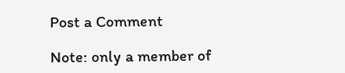Post a Comment

Note: only a member of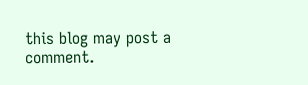this blog may post a comment.